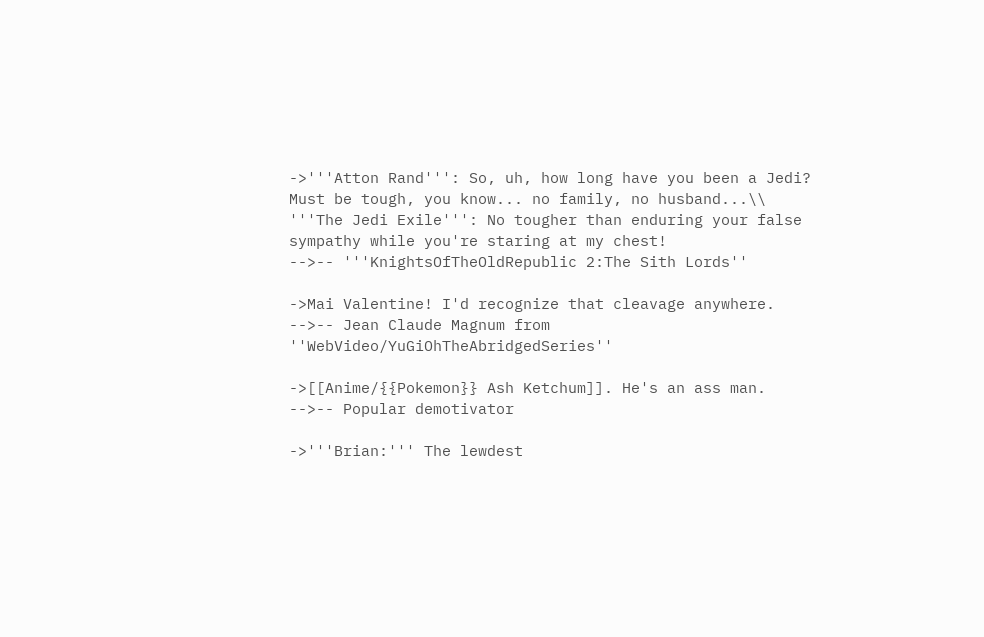->'''Atton Rand''': So, uh, how long have you been a Jedi? Must be tough, you know... no family, no husband...\\
'''The Jedi Exile''': No tougher than enduring your false sympathy while you're staring at my chest!
-->-- '''KnightsOfTheOldRepublic 2:The Sith Lords''

->Mai Valentine! I'd recognize that cleavage anywhere.
-->-- Jean Claude Magnum from ''WebVideo/YuGiOhTheAbridgedSeries''

->[[Anime/{{Pokemon}} Ash Ketchum]]. He's an ass man.
-->-- Popular demotivator

->'''Brian:''' The lewdest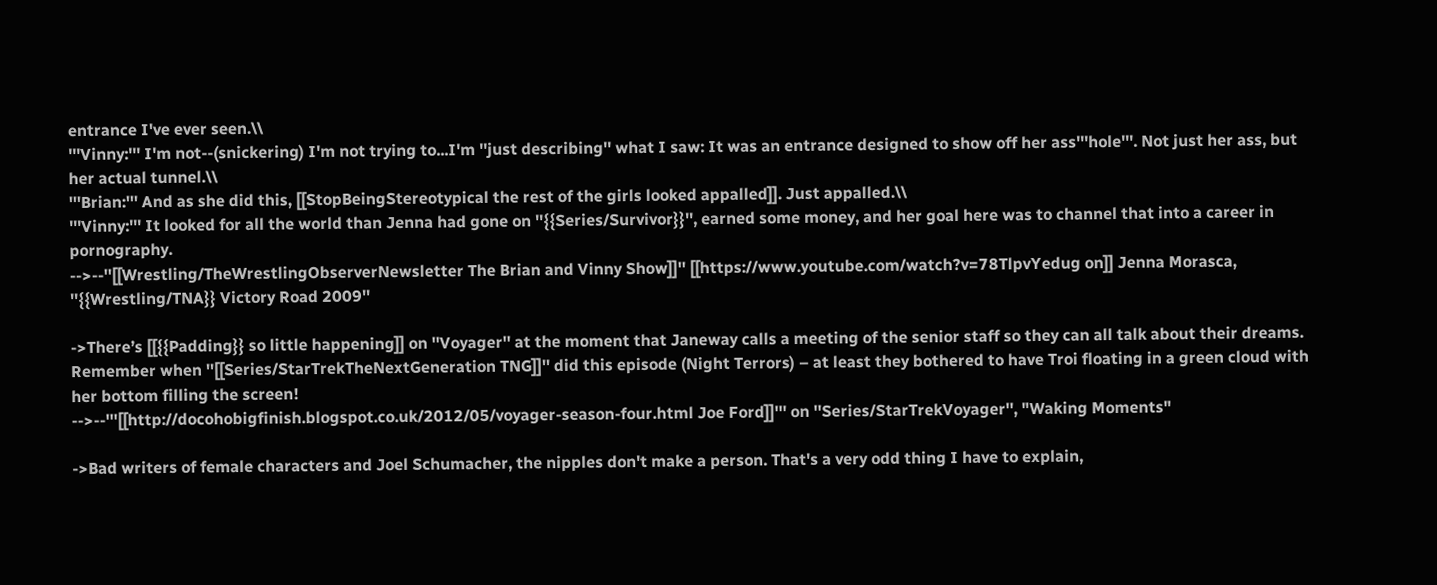entrance I've ever seen.\\
'''Vinny:''' I'm not--(snickering) I'm not trying to...I'm ''just describing'' what I saw: It was an entrance designed to show off her ass'''hole'''. Not just her ass, but her actual tunnel.\\
'''Brian:''' And as she did this, [[StopBeingStereotypical the rest of the girls looked appalled]]. Just appalled.\\
'''Vinny:''' It looked for all the world than Jenna had gone on ''{{Series/Survivor}}'', earned some money, and her goal here was to channel that into a career in pornography.
-->--''[[Wrestling/TheWrestlingObserverNewsletter The Brian and Vinny Show]]'' [[https://www.youtube.com/watch?v=78TlpvYedug on]] Jenna Morasca, ''{{Wrestling/TNA}} Victory Road 2009''

->There’s [[{{Padding}} so little happening]] on ''Voyager'' at the moment that Janeway calls a meeting of the senior staff so they can all talk about their dreams. Remember when ''[[Series/StarTrekTheNextGeneration TNG]]'' did this episode (Night Terrors) – at least they bothered to have Troi floating in a green cloud with her bottom filling the screen!
-->--'''[[http://docohobigfinish.blogspot.co.uk/2012/05/voyager-season-four.html Joe Ford]]''' on ''Series/StarTrekVoyager'', "Waking Moments"

->Bad writers of female characters and Joel Schumacher, the nipples don't make a person. That's a very odd thing I have to explain,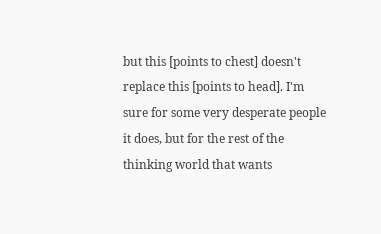but this [points to chest] doesn't replace this [points to head]. I'm sure for some very desperate people it does, but for the rest of the thinking world that wants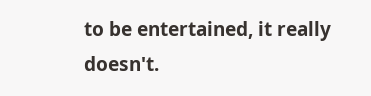to be entertained, it really doesn't.